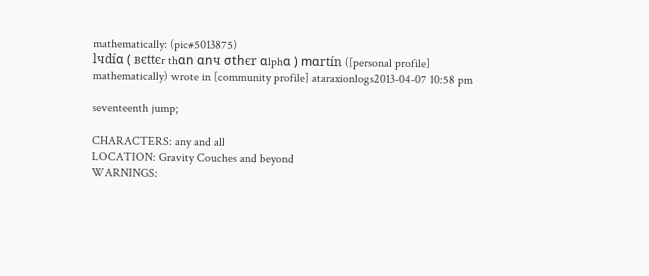mathematically: (pic#5013875)
lчdíα ( вєttєr thαn αnч σthєr αlphα ) mαrtín ([personal profile] mathematically) wrote in [community profile] ataraxionlogs2013-04-07 10:58 pm

seventeenth jump;

CHARACTERS: any and all
LOCATION: Gravity Couches and beyond
WARNINGS: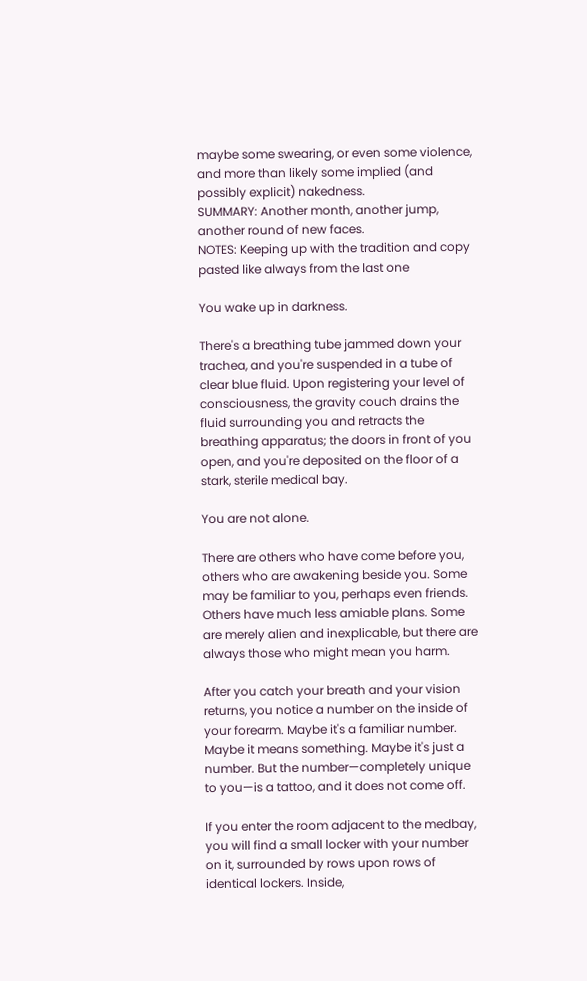maybe some swearing, or even some violence, and more than likely some implied (and possibly explicit) nakedness.
SUMMARY: Another month, another jump, another round of new faces.
NOTES: Keeping up with the tradition and copy pasted like always from the last one

You wake up in darkness.

There's a breathing tube jammed down your trachea, and you're suspended in a tube of clear blue fluid. Upon registering your level of consciousness, the gravity couch drains the fluid surrounding you and retracts the breathing apparatus; the doors in front of you open, and you're deposited on the floor of a stark, sterile medical bay.

You are not alone.

There are others who have come before you, others who are awakening beside you. Some may be familiar to you, perhaps even friends. Others have much less amiable plans. Some are merely alien and inexplicable, but there are always those who might mean you harm.

After you catch your breath and your vision returns, you notice a number on the inside of your forearm. Maybe it's a familiar number. Maybe it means something. Maybe it's just a number. But the number—completely unique to you—is a tattoo, and it does not come off.

If you enter the room adjacent to the medbay, you will find a small locker with your number on it, surrounded by rows upon rows of identical lockers. Inside,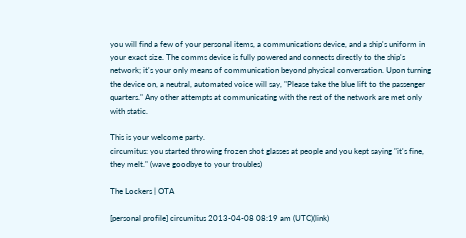you will find a few of your personal items, a communications device, and a ship's uniform in your exact size. The comms device is fully powered and connects directly to the ship's network; it's your only means of communication beyond physical conversation. Upon turning the device on, a neutral, automated voice will say, "Please take the blue lift to the passenger quarters." Any other attempts at communicating with the rest of the network are met only with static.

This is your welcome party.
circumitus: you started throwing frozen shot glasses at people and you kept saying "it's fine, they melt." (wave goodbye to your troubles)

The Lockers | OTA

[personal profile] circumitus 2013-04-08 08:19 am (UTC)(link)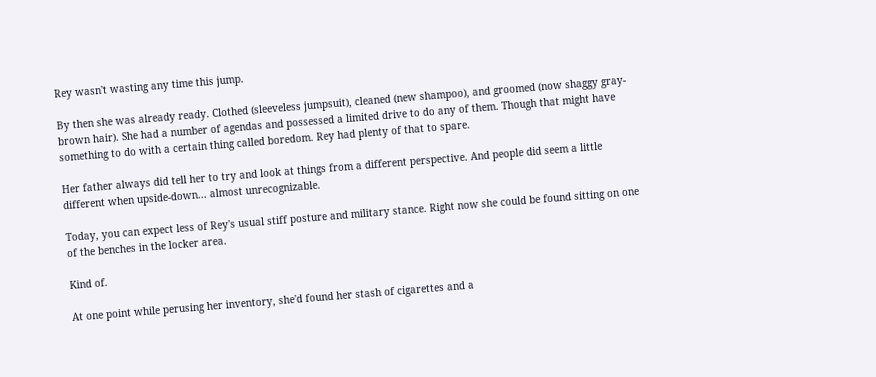Rey wasn't wasting any time this jump.

By then she was already ready. Clothed (sleeveless jumpsuit), cleaned (new shampoo), and groomed (now shaggy gray-brown hair). She had a number of agendas and possessed a limited drive to do any of them. Though that might have something to do with a certain thing called boredom. Rey had plenty of that to spare.

Her father always did tell her to try and look at things from a different perspective. And people did seem a little different when upside-down... almost unrecognizable.

Today, you can expect less of Rey's usual stiff posture and military stance. Right now she could be found sitting on one of the benches in the locker area.

Kind of.

At one point while perusing her inventory, she'd found her stash of cigarettes and a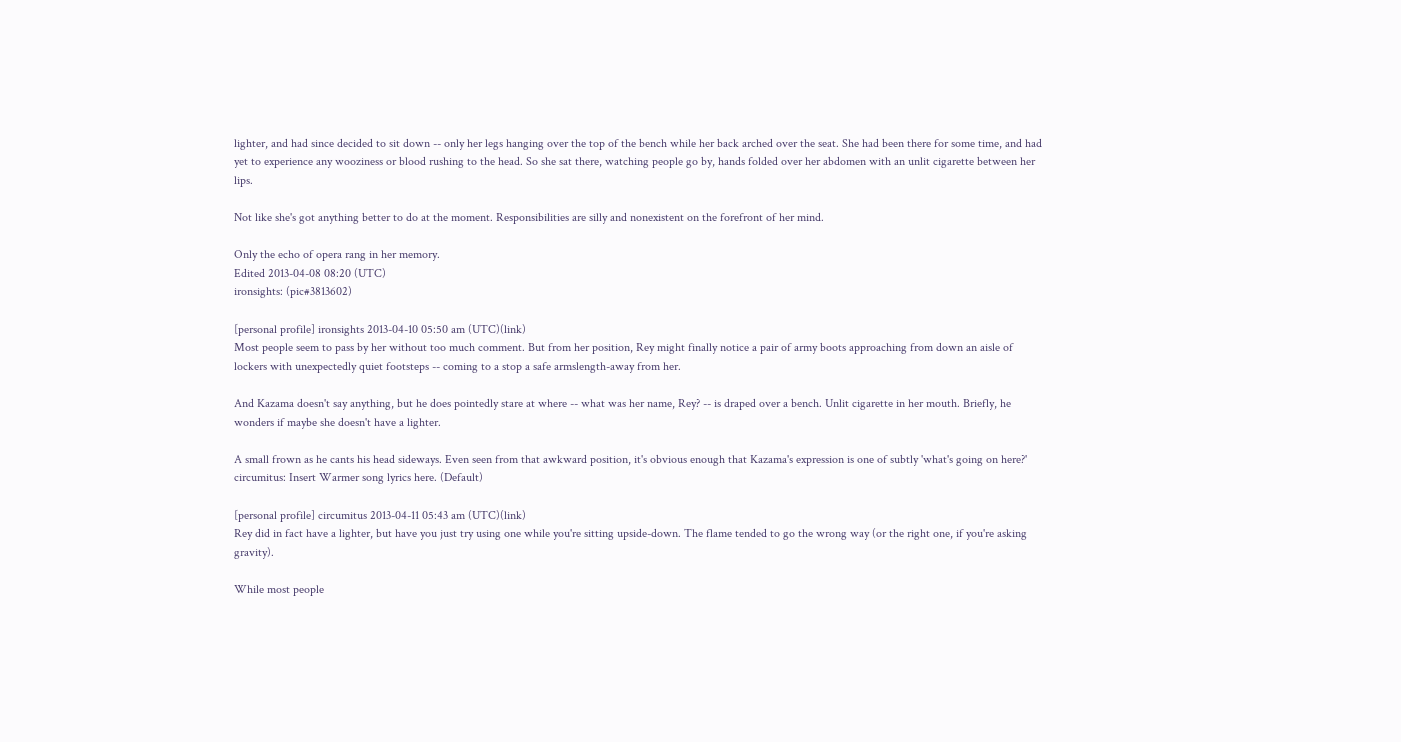lighter, and had since decided to sit down -- only her legs hanging over the top of the bench while her back arched over the seat. She had been there for some time, and had yet to experience any wooziness or blood rushing to the head. So she sat there, watching people go by, hands folded over her abdomen with an unlit cigarette between her lips.

Not like she's got anything better to do at the moment. Responsibilities are silly and nonexistent on the forefront of her mind.

Only the echo of opera rang in her memory.
Edited 2013-04-08 08:20 (UTC)
ironsights: (pic#3813602)

[personal profile] ironsights 2013-04-10 05:50 am (UTC)(link)
Most people seem to pass by her without too much comment. But from her position, Rey might finally notice a pair of army boots approaching from down an aisle of lockers with unexpectedly quiet footsteps -- coming to a stop a safe armslength-away from her.

And Kazama doesn't say anything, but he does pointedly stare at where -- what was her name, Rey? -- is draped over a bench. Unlit cigarette in her mouth. Briefly, he wonders if maybe she doesn't have a lighter.

A small frown as he cants his head sideways. Even seen from that awkward position, it's obvious enough that Kazama's expression is one of subtly 'what's going on here?'
circumitus: Insert Warmer song lyrics here. (Default)

[personal profile] circumitus 2013-04-11 05:43 am (UTC)(link)
Rey did in fact have a lighter, but have you just try using one while you're sitting upside-down. The flame tended to go the wrong way (or the right one, if you're asking gravity).

While most people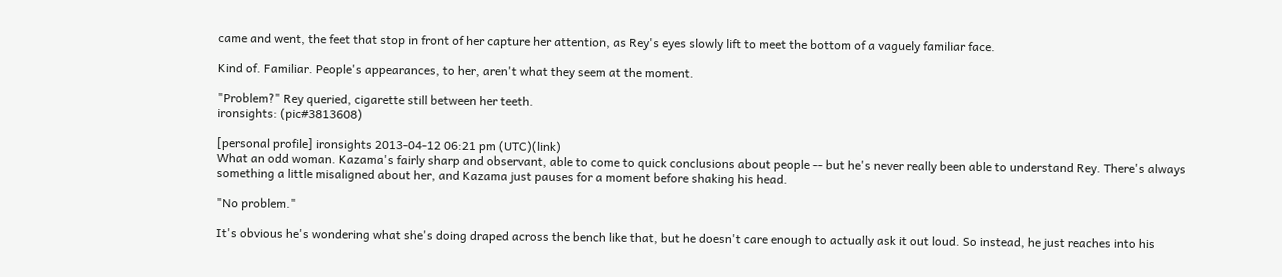came and went, the feet that stop in front of her capture her attention, as Rey's eyes slowly lift to meet the bottom of a vaguely familiar face.

Kind of. Familiar. People's appearances, to her, aren't what they seem at the moment.

"Problem?" Rey queried, cigarette still between her teeth.
ironsights: (pic#3813608)

[personal profile] ironsights 2013-04-12 06:21 pm (UTC)(link)
What an odd woman. Kazama's fairly sharp and observant, able to come to quick conclusions about people -- but he's never really been able to understand Rey. There's always something a little misaligned about her, and Kazama just pauses for a moment before shaking his head.

"No problem."

It's obvious he's wondering what she's doing draped across the bench like that, but he doesn't care enough to actually ask it out loud. So instead, he just reaches into his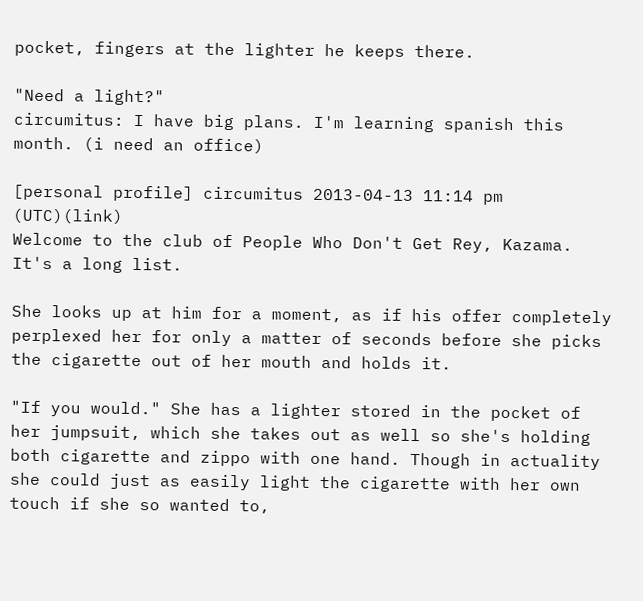pocket, fingers at the lighter he keeps there.

"Need a light?"
circumitus: I have big plans. I'm learning spanish this month. (i need an office)

[personal profile] circumitus 2013-04-13 11:14 pm (UTC)(link)
Welcome to the club of People Who Don't Get Rey, Kazama. It's a long list.

She looks up at him for a moment, as if his offer completely perplexed her for only a matter of seconds before she picks the cigarette out of her mouth and holds it.

"If you would." She has a lighter stored in the pocket of her jumpsuit, which she takes out as well so she's holding both cigarette and zippo with one hand. Though in actuality she could just as easily light the cigarette with her own touch if she so wanted to,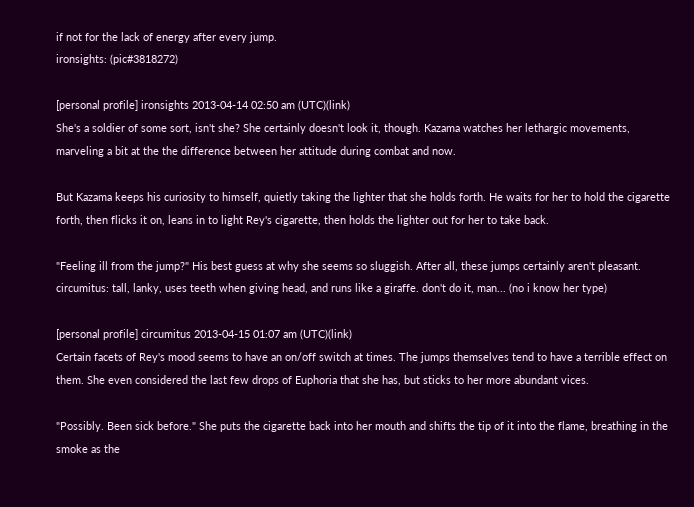if not for the lack of energy after every jump.
ironsights: (pic#3818272)

[personal profile] ironsights 2013-04-14 02:50 am (UTC)(link)
She's a soldier of some sort, isn't she? She certainly doesn't look it, though. Kazama watches her lethargic movements, marveling a bit at the the difference between her attitude during combat and now.

But Kazama keeps his curiosity to himself, quietly taking the lighter that she holds forth. He waits for her to hold the cigarette forth, then flicks it on, leans in to light Rey's cigarette, then holds the lighter out for her to take back.

"Feeling ill from the jump?" His best guess at why she seems so sluggish. After all, these jumps certainly aren't pleasant.
circumitus: tall, lanky, uses teeth when giving head, and runs like a giraffe. don't do it, man... (no i know her type)

[personal profile] circumitus 2013-04-15 01:07 am (UTC)(link)
Certain facets of Rey's mood seems to have an on/off switch at times. The jumps themselves tend to have a terrible effect on them. She even considered the last few drops of Euphoria that she has, but sticks to her more abundant vices.

"Possibly. Been sick before." She puts the cigarette back into her mouth and shifts the tip of it into the flame, breathing in the smoke as the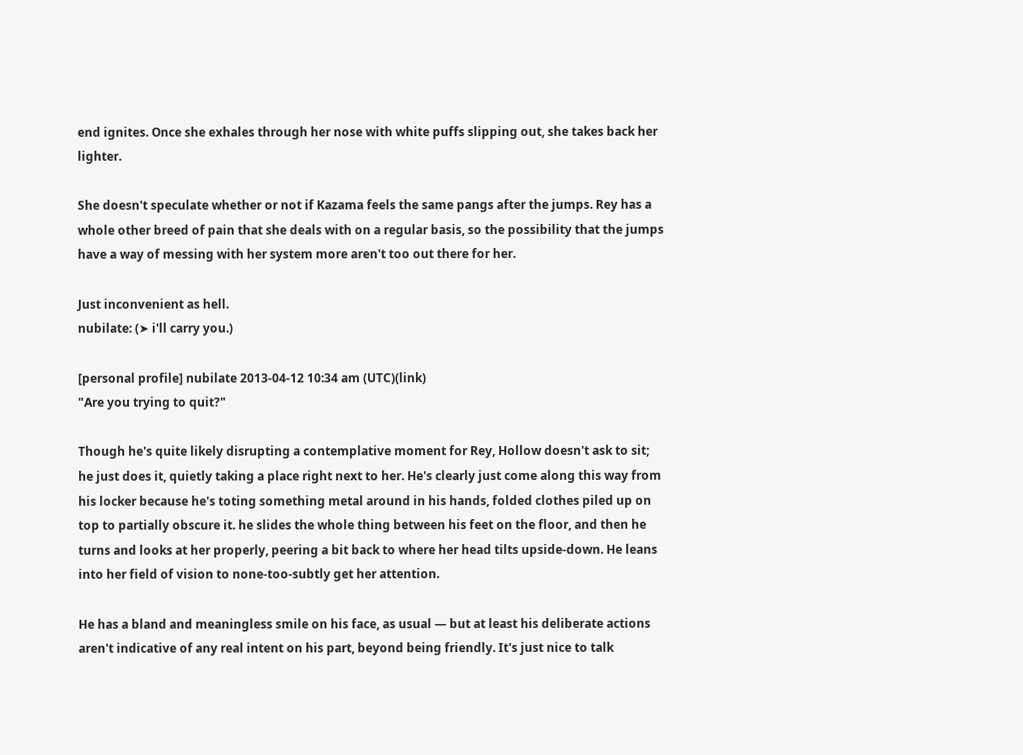end ignites. Once she exhales through her nose with white puffs slipping out, she takes back her lighter.

She doesn't speculate whether or not if Kazama feels the same pangs after the jumps. Rey has a whole other breed of pain that she deals with on a regular basis, so the possibility that the jumps have a way of messing with her system more aren't too out there for her.

Just inconvenient as hell.
nubilate: (➤ i'll carry you.)

[personal profile] nubilate 2013-04-12 10:34 am (UTC)(link)
"Are you trying to quit?"

Though he's quite likely disrupting a contemplative moment for Rey, Hollow doesn't ask to sit; he just does it, quietly taking a place right next to her. He's clearly just come along this way from his locker because he's toting something metal around in his hands, folded clothes piled up on top to partially obscure it. he slides the whole thing between his feet on the floor, and then he turns and looks at her properly, peering a bit back to where her head tilts upside-down. He leans into her field of vision to none-too-subtly get her attention.

He has a bland and meaningless smile on his face, as usual — but at least his deliberate actions aren't indicative of any real intent on his part, beyond being friendly. It's just nice to talk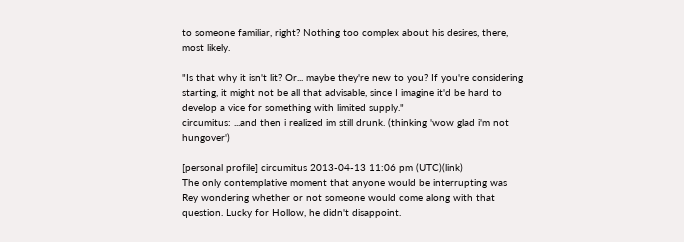to someone familiar, right? Nothing too complex about his desires, there, most likely.

"Is that why it isn't lit? Or... maybe they're new to you? If you're considering starting, it might not be all that advisable, since I imagine it'd be hard to develop a vice for something with limited supply."
circumitus: ...and then i realized im still drunk. (thinking 'wow glad i'm not hungover')

[personal profile] circumitus 2013-04-13 11:06 pm (UTC)(link)
The only contemplative moment that anyone would be interrupting was Rey wondering whether or not someone would come along with that question. Lucky for Hollow, he didn't disappoint.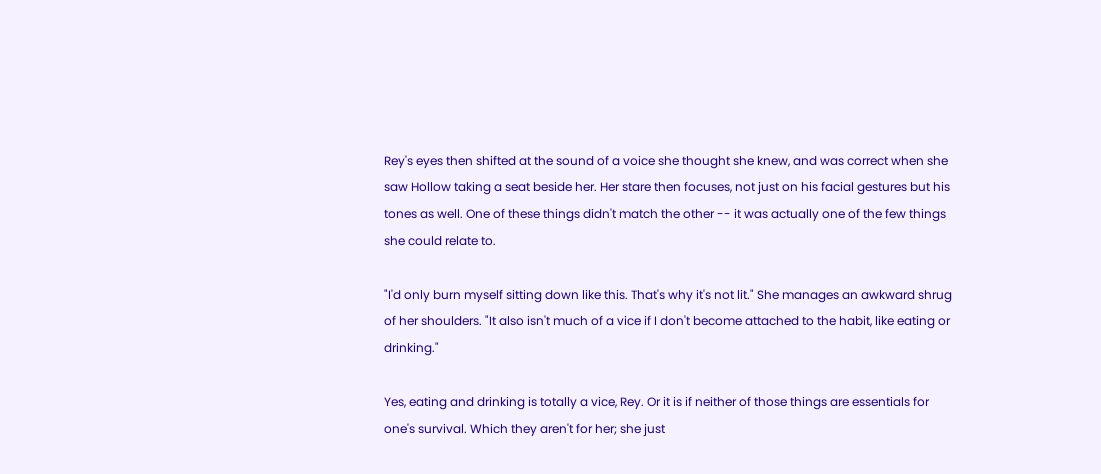Rey's eyes then shifted at the sound of a voice she thought she knew, and was correct when she saw Hollow taking a seat beside her. Her stare then focuses, not just on his facial gestures but his tones as well. One of these things didn't match the other -- it was actually one of the few things she could relate to.

"I'd only burn myself sitting down like this. That's why it's not lit." She manages an awkward shrug of her shoulders. "It also isn't much of a vice if I don't become attached to the habit, like eating or drinking."

Yes, eating and drinking is totally a vice, Rey. Or it is if neither of those things are essentials for one's survival. Which they aren't for her; she just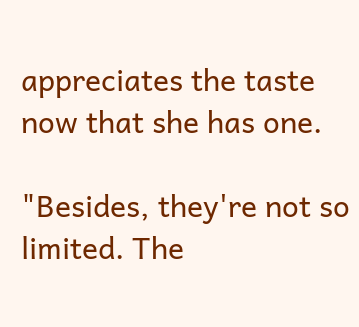appreciates the taste now that she has one.

"Besides, they're not so limited. The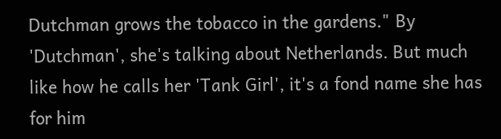Dutchman grows the tobacco in the gardens." By 'Dutchman', she's talking about Netherlands. But much like how he calls her 'Tank Girl', it's a fond name she has for him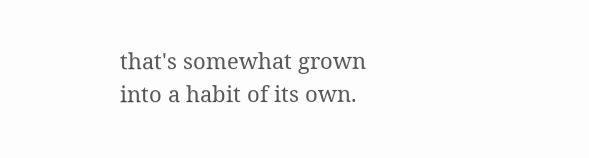that's somewhat grown into a habit of its own.